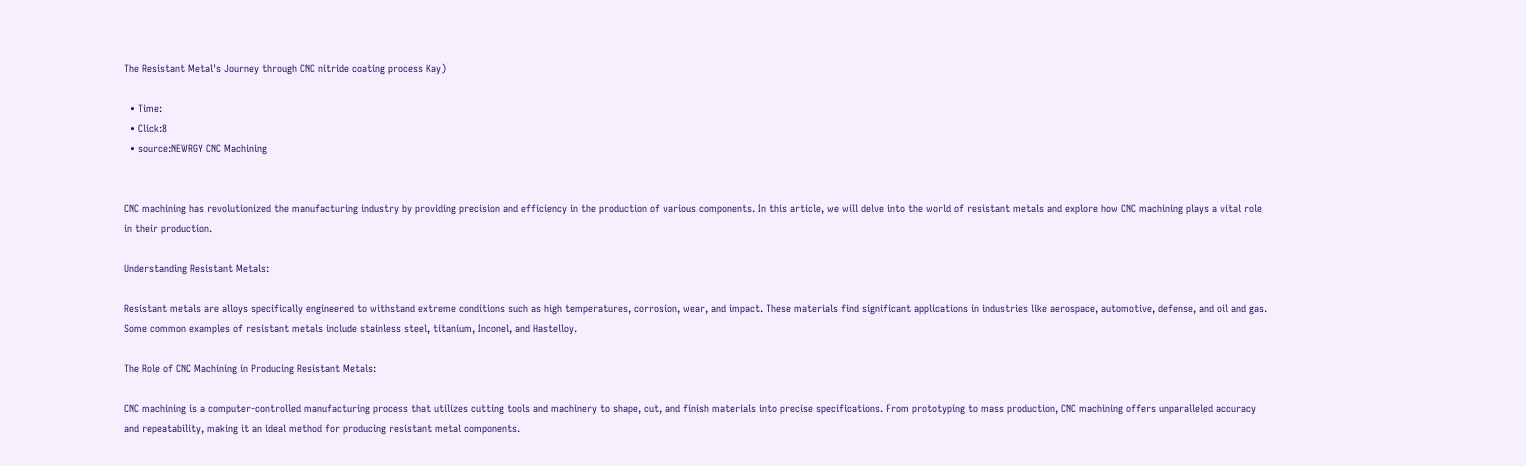The Resistant Metal's Journey through CNC nitride coating process Kay)

  • Time:
  • Click:8
  • source:NEWRGY CNC Machining


CNC machining has revolutionized the manufacturing industry by providing precision and efficiency in the production of various components. In this article, we will delve into the world of resistant metals and explore how CNC machining plays a vital role in their production.

Understanding Resistant Metals:

Resistant metals are alloys specifically engineered to withstand extreme conditions such as high temperatures, corrosion, wear, and impact. These materials find significant applications in industries like aerospace, automotive, defense, and oil and gas. Some common examples of resistant metals include stainless steel, titanium, Inconel, and Hastelloy.

The Role of CNC Machining in Producing Resistant Metals:

CNC machining is a computer-controlled manufacturing process that utilizes cutting tools and machinery to shape, cut, and finish materials into precise specifications. From prototyping to mass production, CNC machining offers unparalleled accuracy and repeatability, making it an ideal method for producing resistant metal components.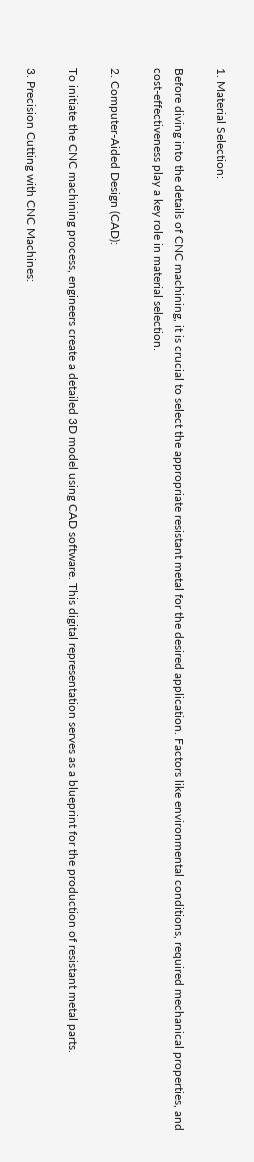1. Material Selection:

Before diving into the details of CNC machining, it is crucial to select the appropriate resistant metal for the desired application. Factors like environmental conditions, required mechanical properties, and cost-effectiveness play a key role in material selection.

2. Computer-Aided Design (CAD):

To initiate the CNC machining process, engineers create a detailed 3D model using CAD software. This digital representation serves as a blueprint for the production of resistant metal parts.

3. Precision Cutting with CNC Machines: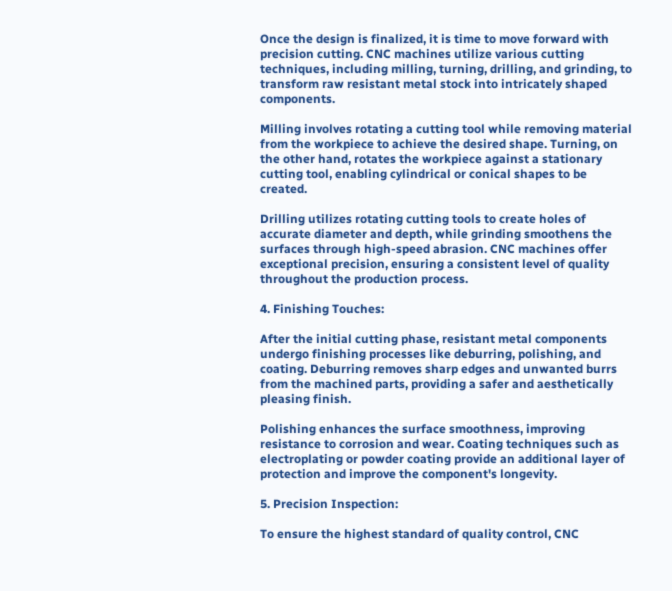Once the design is finalized, it is time to move forward with precision cutting. CNC machines utilize various cutting techniques, including milling, turning, drilling, and grinding, to transform raw resistant metal stock into intricately shaped components.

Milling involves rotating a cutting tool while removing material from the workpiece to achieve the desired shape. Turning, on the other hand, rotates the workpiece against a stationary cutting tool, enabling cylindrical or conical shapes to be created.

Drilling utilizes rotating cutting tools to create holes of accurate diameter and depth, while grinding smoothens the surfaces through high-speed abrasion. CNC machines offer exceptional precision, ensuring a consistent level of quality throughout the production process.

4. Finishing Touches:

After the initial cutting phase, resistant metal components undergo finishing processes like deburring, polishing, and coating. Deburring removes sharp edges and unwanted burrs from the machined parts, providing a safer and aesthetically pleasing finish.

Polishing enhances the surface smoothness, improving resistance to corrosion and wear. Coating techniques such as electroplating or powder coating provide an additional layer of protection and improve the component's longevity.

5. Precision Inspection:

To ensure the highest standard of quality control, CNC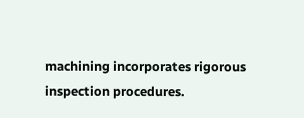machining incorporates rigorous inspection procedures.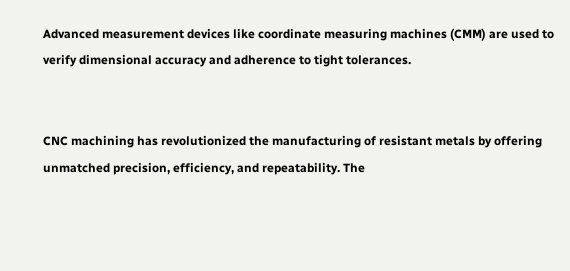Advanced measurement devices like coordinate measuring machines (CMM) are used to verify dimensional accuracy and adherence to tight tolerances.


CNC machining has revolutionized the manufacturing of resistant metals by offering unmatched precision, efficiency, and repeatability. The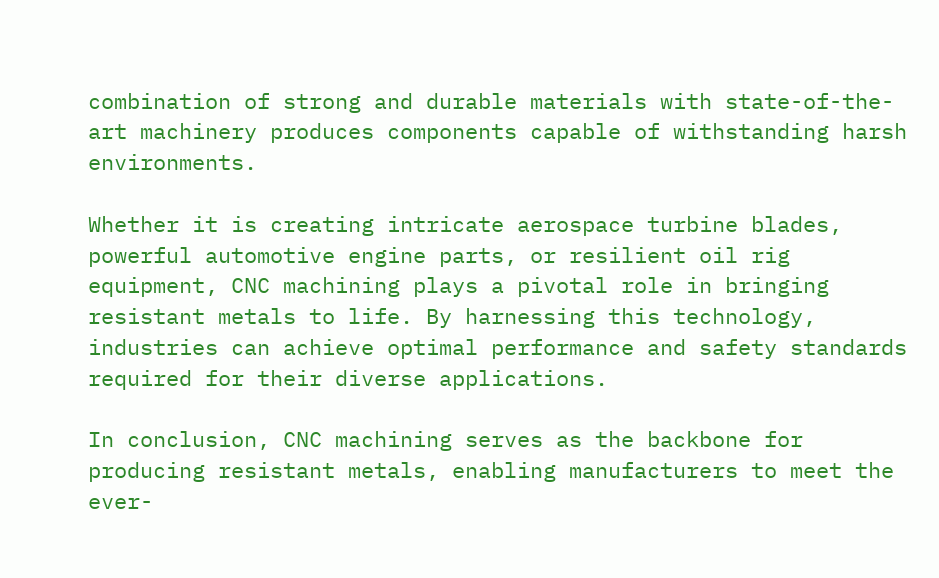combination of strong and durable materials with state-of-the-art machinery produces components capable of withstanding harsh environments.

Whether it is creating intricate aerospace turbine blades, powerful automotive engine parts, or resilient oil rig equipment, CNC machining plays a pivotal role in bringing resistant metals to life. By harnessing this technology, industries can achieve optimal performance and safety standards required for their diverse applications.

In conclusion, CNC machining serves as the backbone for producing resistant metals, enabling manufacturers to meet the ever-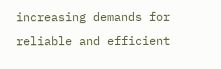increasing demands for reliable and efficient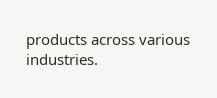products across various industries.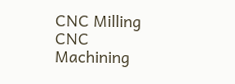CNC Milling CNC Machining